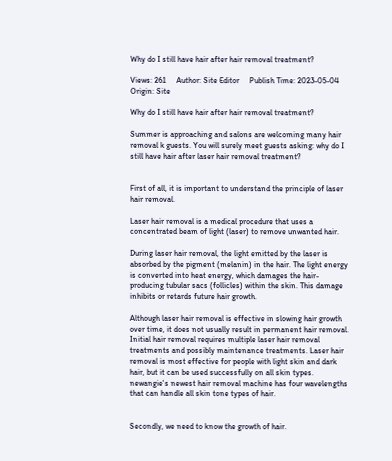Why do I still have hair after hair removal treatment?

Views: 261     Author: Site Editor     Publish Time: 2023-05-04      Origin: Site

Why do I still have hair after hair removal treatment?

Summer is approaching and salons are welcoming many hair removal k guests. You will surely meet guests asking: why do I still have hair after laser hair removal treatment?


First of all, it is important to understand the principle of laser hair removal.

Laser hair removal is a medical procedure that uses a concentrated beam of light (laser) to remove unwanted hair.

During laser hair removal, the light emitted by the laser is absorbed by the pigment (melanin) in the hair. The light energy is converted into heat energy, which damages the hair-producing tubular sacs (follicles) within the skin. This damage inhibits or retards future hair growth.

Although laser hair removal is effective in slowing hair growth over time, it does not usually result in permanent hair removal. Initial hair removal requires multiple laser hair removal treatments and possibly maintenance treatments. Laser hair removal is most effective for people with light skin and dark hair, but it can be used successfully on all skin types. newangie's newest hair removal machine has four wavelengths that can handle all skin tone types of hair.


Secondly, we need to know the growth of hair.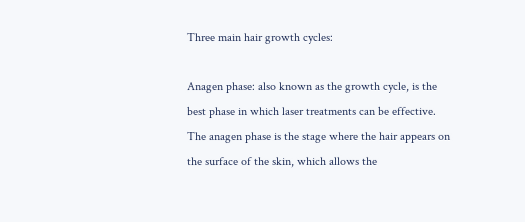Three main hair growth cycles:

Anagen phase: also known as the growth cycle, is the best phase in which laser treatments can be effective. The anagen phase is the stage where the hair appears on the surface of the skin, which allows the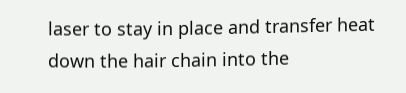laser to stay in place and transfer heat down the hair chain into the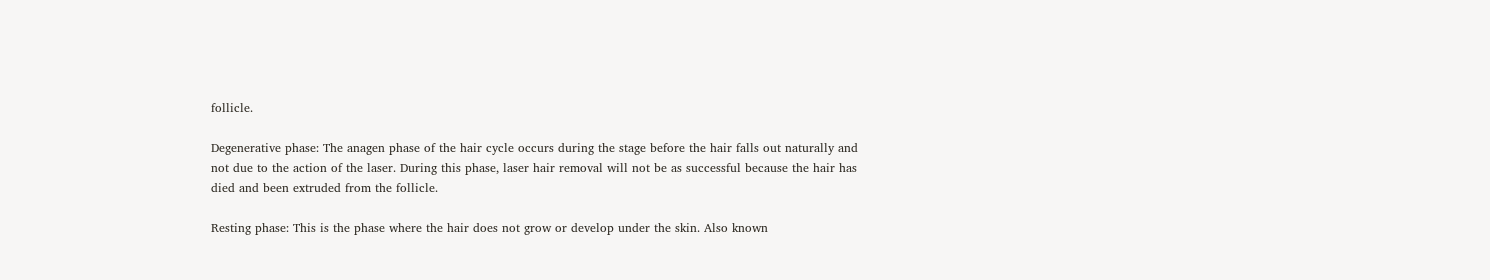follicle.

Degenerative phase: The anagen phase of the hair cycle occurs during the stage before the hair falls out naturally and not due to the action of the laser. During this phase, laser hair removal will not be as successful because the hair has died and been extruded from the follicle.

Resting phase: This is the phase where the hair does not grow or develop under the skin. Also known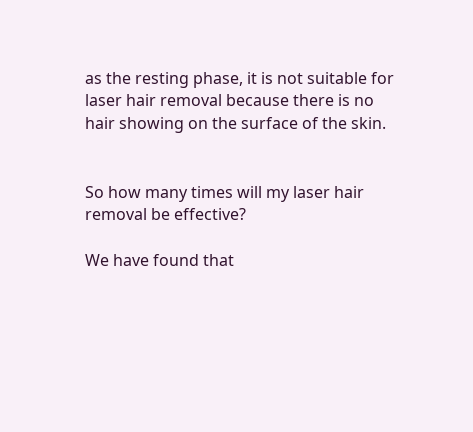as the resting phase, it is not suitable for laser hair removal because there is no hair showing on the surface of the skin.


So how many times will my laser hair removal be effective?

We have found that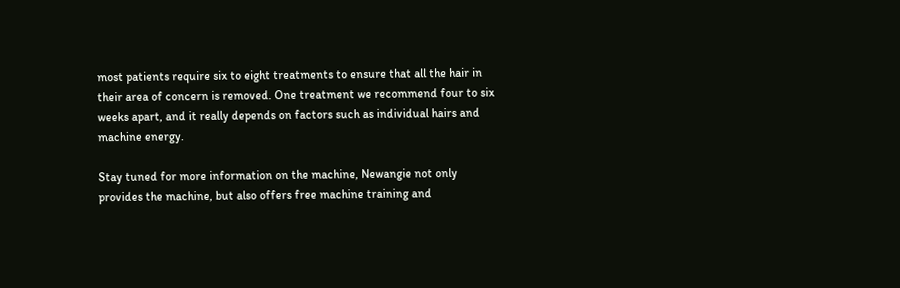most patients require six to eight treatments to ensure that all the hair in their area of concern is removed. One treatment we recommend four to six weeks apart, and it really depends on factors such as individual hairs and machine energy.

Stay tuned for more information on the machine, Newangie not only provides the machine, but also offers free machine training and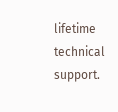lifetime technical support.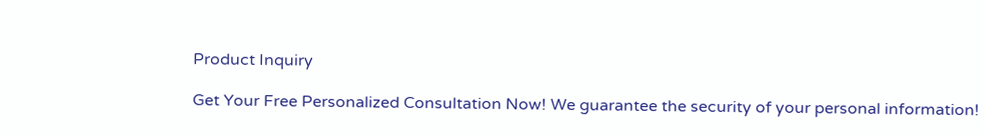Product Inquiry

Get Your Free Personalized Consultation Now! We guarantee the security of your personal information!